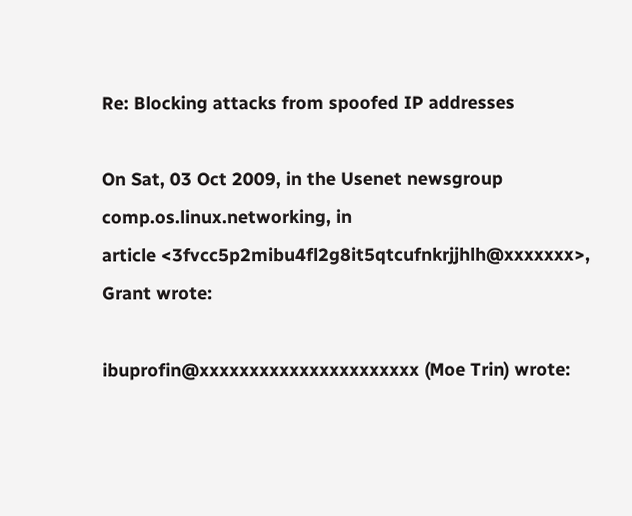Re: Blocking attacks from spoofed IP addresses

On Sat, 03 Oct 2009, in the Usenet newsgroup comp.os.linux.networking, in
article <3fvcc5p2mibu4fl2g8it5qtcufnkrjjhlh@xxxxxxx>, Grant wrote:

ibuprofin@xxxxxxxxxxxxxxxxxxxxxx (Moe Trin) wrote: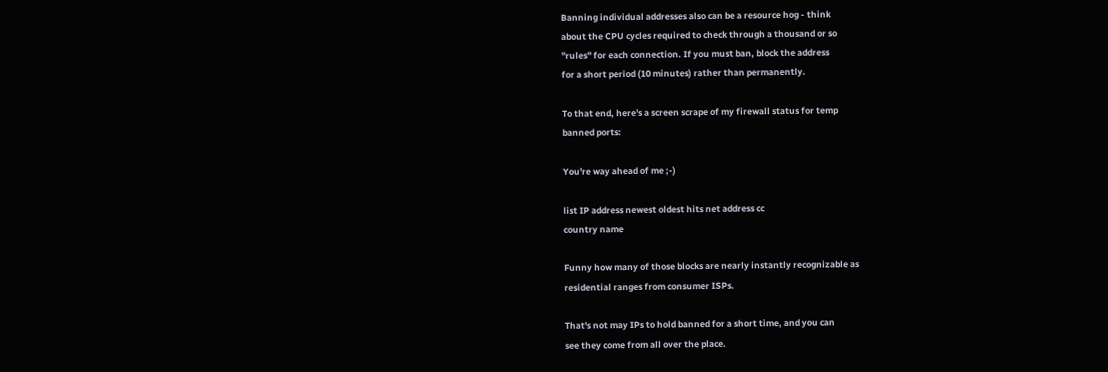Banning individual addresses also can be a resource hog - think
about the CPU cycles required to check through a thousand or so
"rules" for each connection. If you must ban, block the address
for a short period (10 minutes) rather than permanently.

To that end, here's a screen scrape of my firewall status for temp
banned ports:

You're way ahead of me ;-)

list IP address newest oldest hits net address cc
country name

Funny how many of those blocks are nearly instantly recognizable as
residential ranges from consumer ISPs.

That's not may IPs to hold banned for a short time, and you can
see they come from all over the place.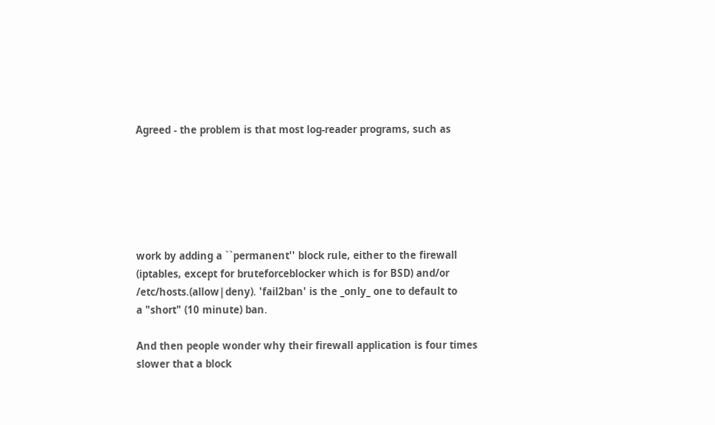Agreed - the problem is that most log-reader programs, such as






work by adding a ``permanent'' block rule, either to the firewall
(iptables, except for bruteforceblocker which is for BSD) and/or
/etc/hosts.(allow|deny). 'fail2ban' is the _only_ one to default to
a "short" (10 minute) ban.

And then people wonder why their firewall application is four times
slower that a block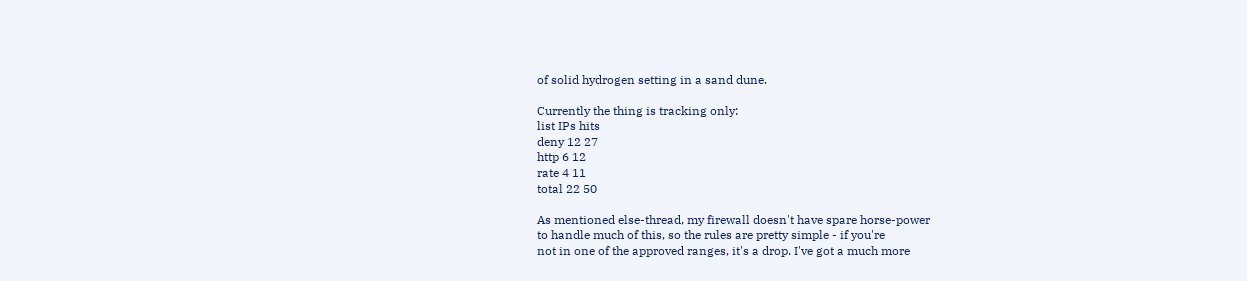of solid hydrogen setting in a sand dune.

Currently the thing is tracking only:
list IPs hits
deny 12 27
http 6 12
rate 4 11
total 22 50

As mentioned else-thread, my firewall doesn't have spare horse-power
to handle much of this, so the rules are pretty simple - if you're
not in one of the approved ranges, it's a drop. I've got a much more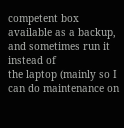competent box available as a backup, and sometimes run it instead of
the laptop (mainly so I can do maintenance on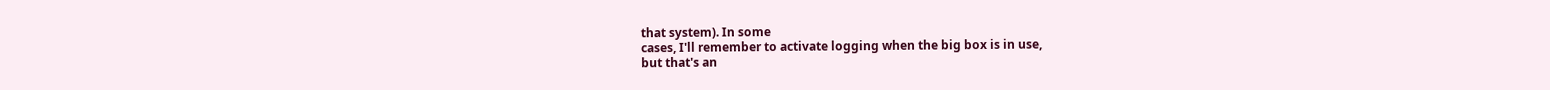that system). In some
cases, I'll remember to activate logging when the big box is in use,
but that's an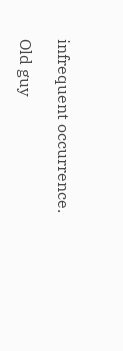infrequent occurrence.

Old guy